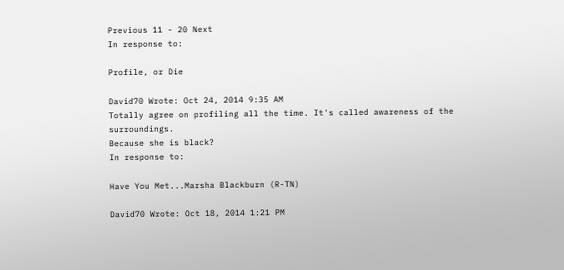Previous 11 - 20 Next
In response to:

Profile, or Die

David70 Wrote: Oct 24, 2014 9:35 AM
Totally agree on profiling all the time. It's called awareness of the surroundings.
Because she is black?
In response to:

Have You Met...Marsha Blackburn (R-TN)

David70 Wrote: Oct 18, 2014 1:21 PM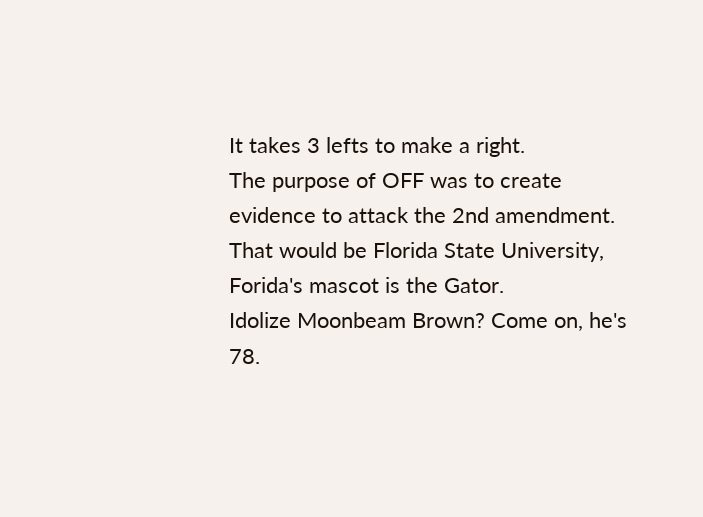It takes 3 lefts to make a right.
The purpose of OFF was to create evidence to attack the 2nd amendment.
That would be Florida State University, Forida's mascot is the Gator.
Idolize Moonbeam Brown? Come on, he's 78.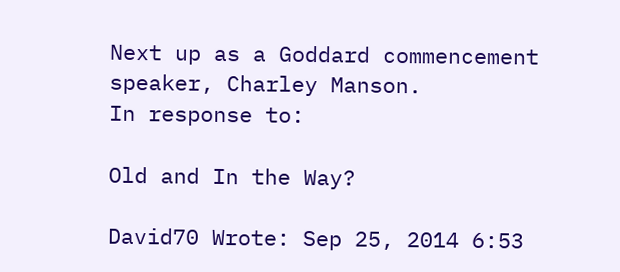Next up as a Goddard commencement speaker, Charley Manson.
In response to:

Old and In the Way?

David70 Wrote: Sep 25, 2014 6:53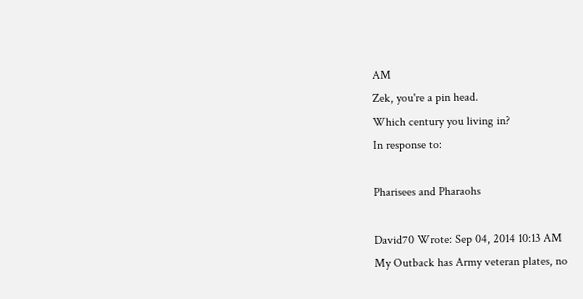AM
Zek, you're a pin head.
Which century you living in?
In response to:

Pharisees and Pharaohs

David70 Wrote: Sep 04, 2014 10:13 AM
My Outback has Army veteran plates, no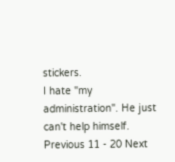stickers.
I hate "my administration". He just can't help himself.
Previous 11 - 20 Next